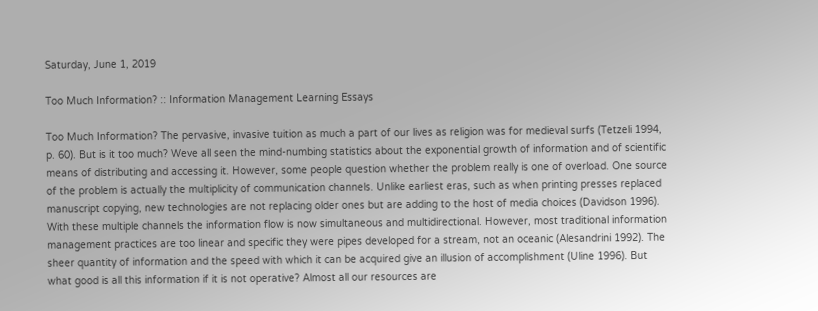Saturday, June 1, 2019

Too Much Information? :: Information Management Learning Essays

Too Much Information? The pervasive, invasive tuition as much a part of our lives as religion was for medieval surfs (Tetzeli 1994, p. 60). But is it too much? Weve all seen the mind-numbing statistics about the exponential growth of information and of scientific means of distributing and accessing it. However, some people question whether the problem really is one of overload. One source of the problem is actually the multiplicity of communication channels. Unlike earliest eras, such as when printing presses replaced manuscript copying, new technologies are not replacing older ones but are adding to the host of media choices (Davidson 1996). With these multiple channels the information flow is now simultaneous and multidirectional. However, most traditional information management practices are too linear and specific they were pipes developed for a stream, not an oceanic (Alesandrini 1992). The sheer quantity of information and the speed with which it can be acquired give an illusion of accomplishment (Uline 1996). But what good is all this information if it is not operative? Almost all our resources are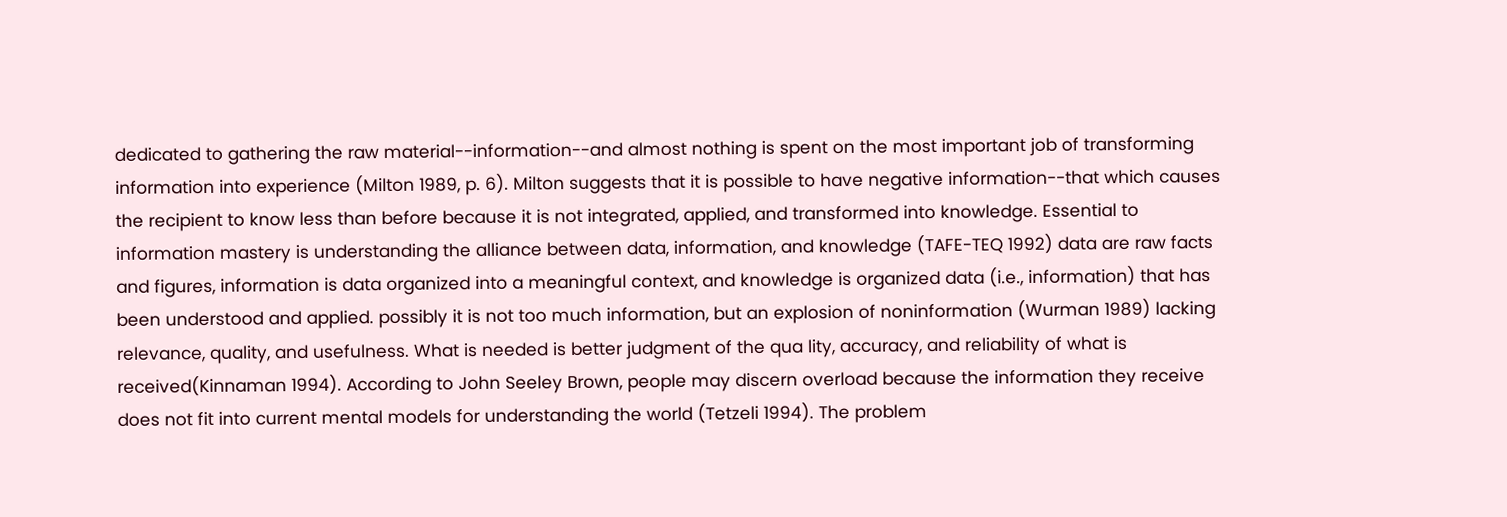dedicated to gathering the raw material--information--and almost nothing is spent on the most important job of transforming information into experience (Milton 1989, p. 6). Milton suggests that it is possible to have negative information--that which causes the recipient to know less than before because it is not integrated, applied, and transformed into knowledge. Essential to information mastery is understanding the alliance between data, information, and knowledge (TAFE-TEQ 1992) data are raw facts and figures, information is data organized into a meaningful context, and knowledge is organized data (i.e., information) that has been understood and applied. possibly it is not too much information, but an explosion of noninformation (Wurman 1989) lacking relevance, quality, and usefulness. What is needed is better judgment of the qua lity, accuracy, and reliability of what is received(Kinnaman 1994). According to John Seeley Brown, people may discern overload because the information they receive does not fit into current mental models for understanding the world (Tetzeli 1994). The problem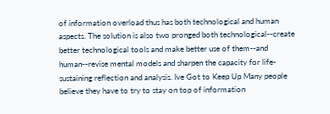of information overload thus has both technological and human aspects. The solution is also two pronged both technological--create better technological tools and make better use of them--and human--revise mental models and sharpen the capacity for life-sustaining reflection and analysis. Ive Got to Keep Up Many people believe they have to try to stay on top of information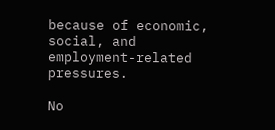because of economic, social, and employment-related pressures.

No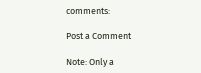comments:

Post a Comment

Note: Only a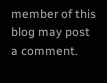member of this blog may post a comment.